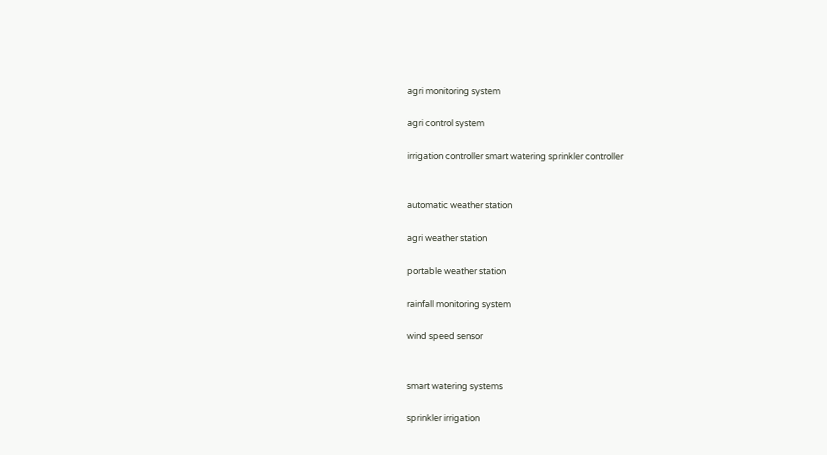agri monitoring system

agri control system

irrigation controller smart watering sprinkler controller


automatic weather station

agri weather station

portable weather station

rainfall monitoring system

wind speed sensor


smart watering systems

sprinkler irrigation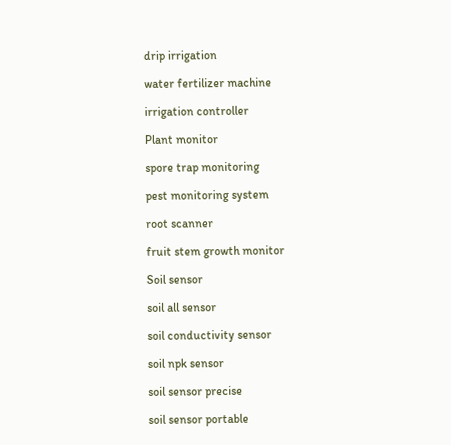drip irrigation

water fertilizer machine

irrigation controller

Plant monitor

spore trap monitoring

pest monitoring system

root scanner

fruit stem growth monitor

Soil sensor

soil all sensor

soil conductivity sensor

soil npk sensor

soil sensor precise

soil sensor portable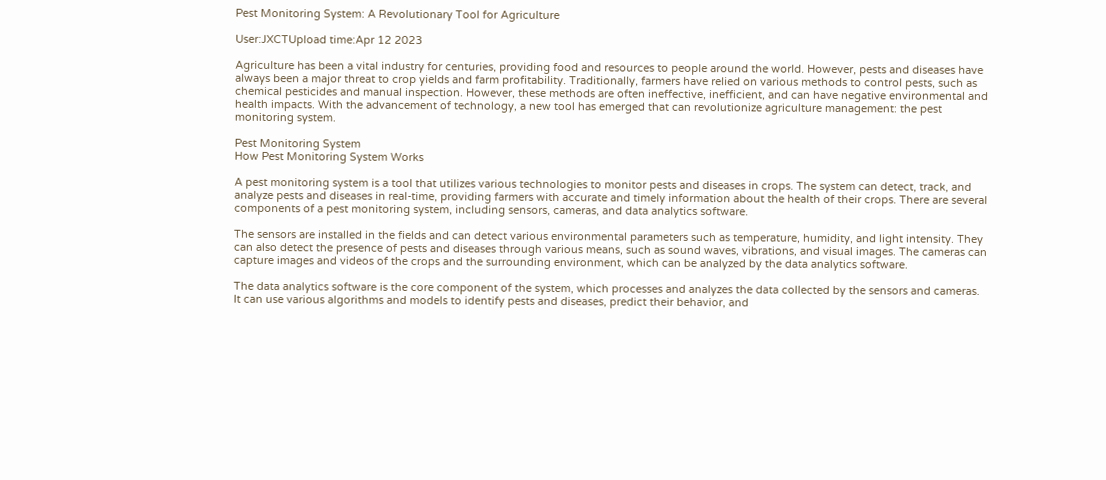Pest Monitoring System: A Revolutionary Tool for Agriculture

User:JXCTUpload time:Apr 12 2023

Agriculture has been a vital industry for centuries, providing food and resources to people around the world. However, pests and diseases have always been a major threat to crop yields and farm profitability. Traditionally, farmers have relied on various methods to control pests, such as chemical pesticides and manual inspection. However, these methods are often ineffective, inefficient, and can have negative environmental and health impacts. With the advancement of technology, a new tool has emerged that can revolutionize agriculture management: the pest monitoring system.

Pest Monitoring System
How Pest Monitoring System Works

A pest monitoring system is a tool that utilizes various technologies to monitor pests and diseases in crops. The system can detect, track, and analyze pests and diseases in real-time, providing farmers with accurate and timely information about the health of their crops. There are several components of a pest monitoring system, including sensors, cameras, and data analytics software.

The sensors are installed in the fields and can detect various environmental parameters such as temperature, humidity, and light intensity. They can also detect the presence of pests and diseases through various means, such as sound waves, vibrations, and visual images. The cameras can capture images and videos of the crops and the surrounding environment, which can be analyzed by the data analytics software.

The data analytics software is the core component of the system, which processes and analyzes the data collected by the sensors and cameras. It can use various algorithms and models to identify pests and diseases, predict their behavior, and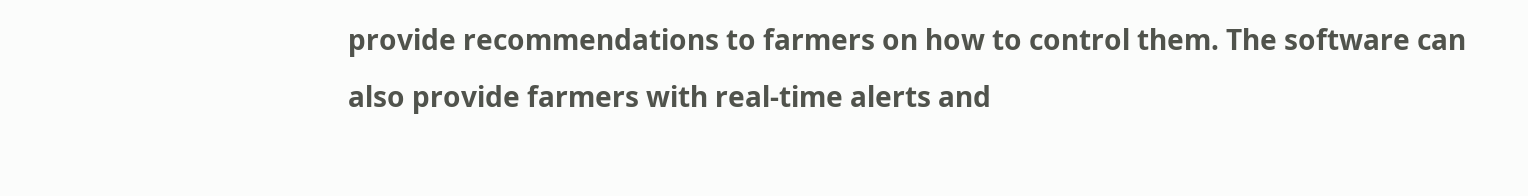provide recommendations to farmers on how to control them. The software can also provide farmers with real-time alerts and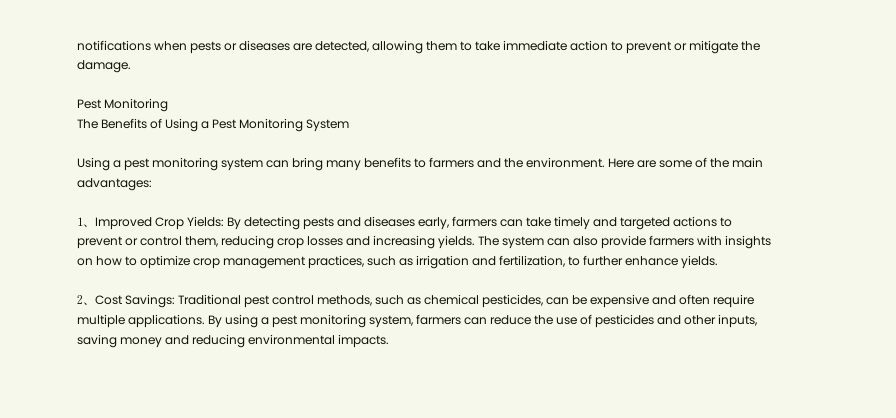notifications when pests or diseases are detected, allowing them to take immediate action to prevent or mitigate the damage.

Pest Monitoring
The Benefits of Using a Pest Monitoring System

Using a pest monitoring system can bring many benefits to farmers and the environment. Here are some of the main advantages:

1、Improved Crop Yields: By detecting pests and diseases early, farmers can take timely and targeted actions to prevent or control them, reducing crop losses and increasing yields. The system can also provide farmers with insights on how to optimize crop management practices, such as irrigation and fertilization, to further enhance yields.

2、Cost Savings: Traditional pest control methods, such as chemical pesticides, can be expensive and often require multiple applications. By using a pest monitoring system, farmers can reduce the use of pesticides and other inputs, saving money and reducing environmental impacts.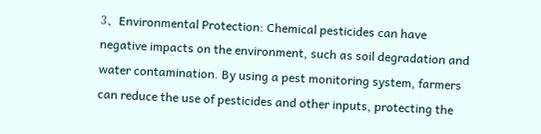3、Environmental Protection: Chemical pesticides can have negative impacts on the environment, such as soil degradation and water contamination. By using a pest monitoring system, farmers can reduce the use of pesticides and other inputs, protecting the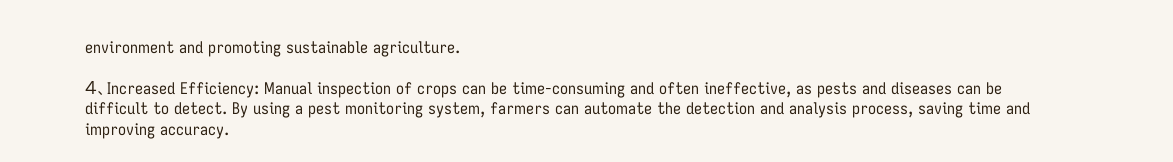environment and promoting sustainable agriculture.

4、Increased Efficiency: Manual inspection of crops can be time-consuming and often ineffective, as pests and diseases can be difficult to detect. By using a pest monitoring system, farmers can automate the detection and analysis process, saving time and improving accuracy.